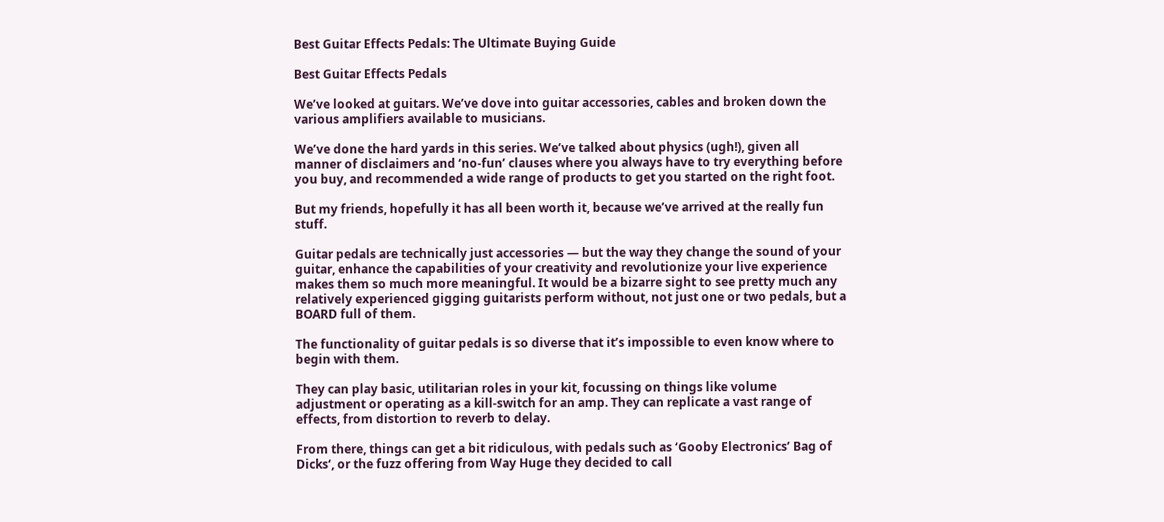Best Guitar Effects Pedals: The Ultimate Buying Guide

Best Guitar Effects Pedals

We’ve looked at guitars. We’ve dove into guitar accessories, cables and broken down the various amplifiers available to musicians.

We’ve done the hard yards in this series. We’ve talked about physics (ugh!), given all manner of disclaimers and ‘no-fun’ clauses where you always have to try everything before you buy, and recommended a wide range of products to get you started on the right foot.

But my friends, hopefully it has all been worth it, because we’ve arrived at the really fun stuff.

Guitar pedals are technically just accessories — but the way they change the sound of your guitar, enhance the capabilities of your creativity and revolutionize your live experience makes them so much more meaningful. It would be a bizarre sight to see pretty much any relatively experienced gigging guitarists perform without, not just one or two pedals, but a BOARD full of them.

The functionality of guitar pedals is so diverse that it’s impossible to even know where to begin with them.

They can play basic, utilitarian roles in your kit, focussing on things like volume adjustment or operating as a kill-switch for an amp. They can replicate a vast range of effects, from distortion to reverb to delay.

From there, things can get a bit ridiculous, with pedals such as ‘Gooby Electronics’ Bag of Dicks‘, or the fuzz offering from Way Huge they decided to call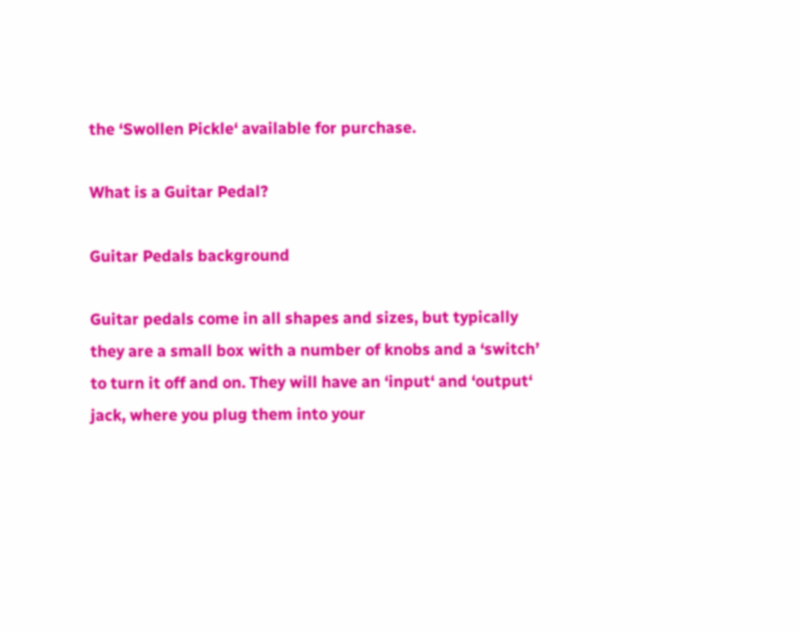the ‘Swollen Pickle‘ available for purchase.

What is a Guitar Pedal?

Guitar Pedals background

Guitar pedals come in all shapes and sizes, but typically they are a small box with a number of knobs and a ‘switch’ to turn it off and on. They will have an ‘input‘ and ‘output‘ jack, where you plug them into your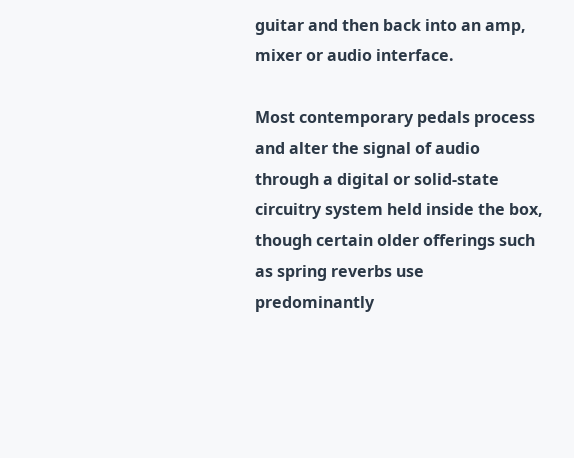guitar and then back into an amp, mixer or audio interface.

Most contemporary pedals process and alter the signal of audio through a digital or solid-state circuitry system held inside the box, though certain older offerings such as spring reverbs use predominantly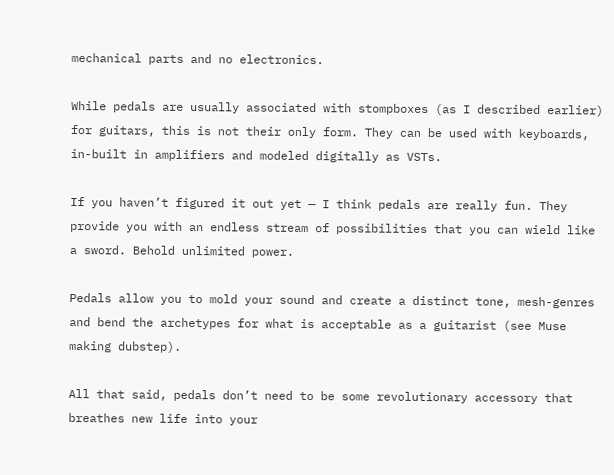mechanical parts and no electronics.

While pedals are usually associated with stompboxes (as I described earlier) for guitars, this is not their only form. They can be used with keyboards, in-built in amplifiers and modeled digitally as VSTs.

If you haven’t figured it out yet — I think pedals are really fun. They provide you with an endless stream of possibilities that you can wield like a sword. Behold unlimited power.

Pedals allow you to mold your sound and create a distinct tone, mesh-genres and bend the archetypes for what is acceptable as a guitarist (see Muse making dubstep).

All that said, pedals don’t need to be some revolutionary accessory that breathes new life into your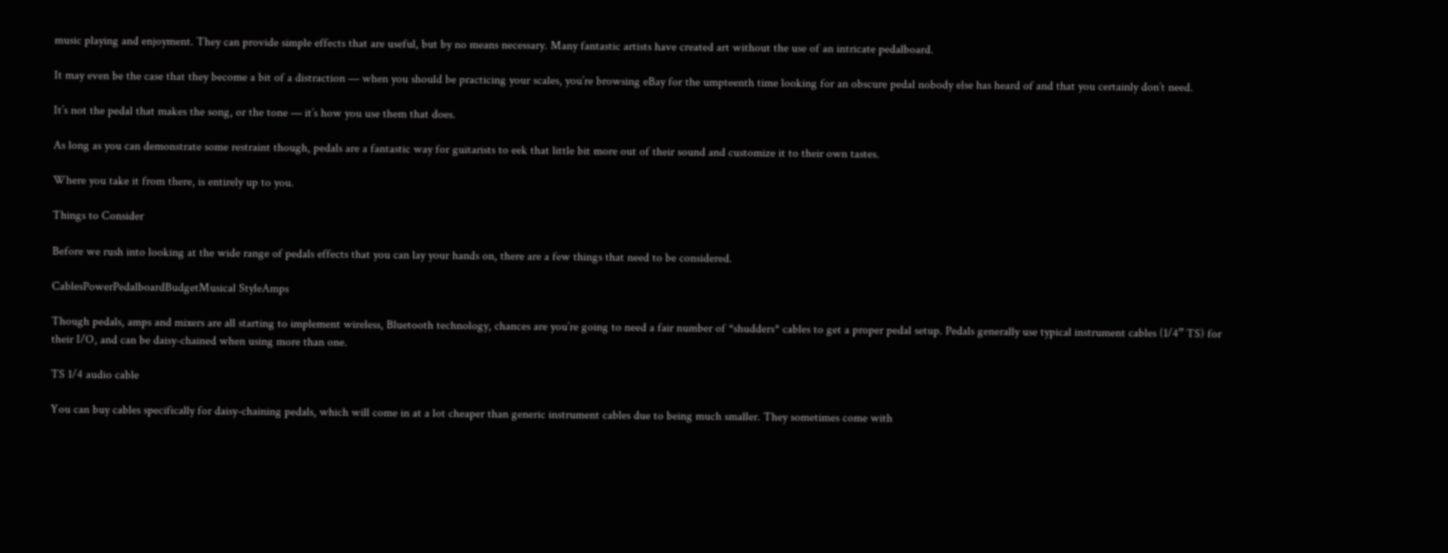music playing and enjoyment. They can provide simple effects that are useful, but by no means necessary. Many fantastic artists have created art without the use of an intricate pedalboard.

It may even be the case that they become a bit of a distraction — when you should be practicing your scales, you’re browsing eBay for the umpteenth time looking for an obscure pedal nobody else has heard of and that you certainly don’t need.

It’s not the pedal that makes the song, or the tone — it’s how you use them that does.

As long as you can demonstrate some restraint though, pedals are a fantastic way for guitarists to eek that little bit more out of their sound and customize it to their own tastes.

Where you take it from there, is entirely up to you.

Things to Consider

Before we rush into looking at the wide range of pedals effects that you can lay your hands on, there are a few things that need to be considered.

CablesPowerPedalboardBudgetMusical StyleAmps

Though pedals, amps and mixers are all starting to implement wireless, Bluetooth technology, chances are you’re going to need a fair number of *shudders* cables to get a proper pedal setup. Pedals generally use typical instrument cables (1/4” TS) for their I/O, and can be daisy-chained when using more than one.

TS 1/4 audio cable

You can buy cables specifically for daisy-chaining pedals, which will come in at a lot cheaper than generic instrument cables due to being much smaller. They sometimes come with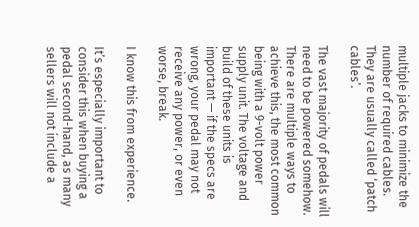multiple jacks to minimize the number of required cables. They are usually called ‘patch cables’.

The vast majority of pedals will need to be powered somehow. There are multiple ways to achieve this, the most common being with a 9-volt power supply unit. The voltage and build of these units is important — if the specs are wrong, your pedal may not receive any power, or even worse, break.

I know this from experience.

It’s especially important to consider this when buying a pedal second-hand, as many sellers will not include a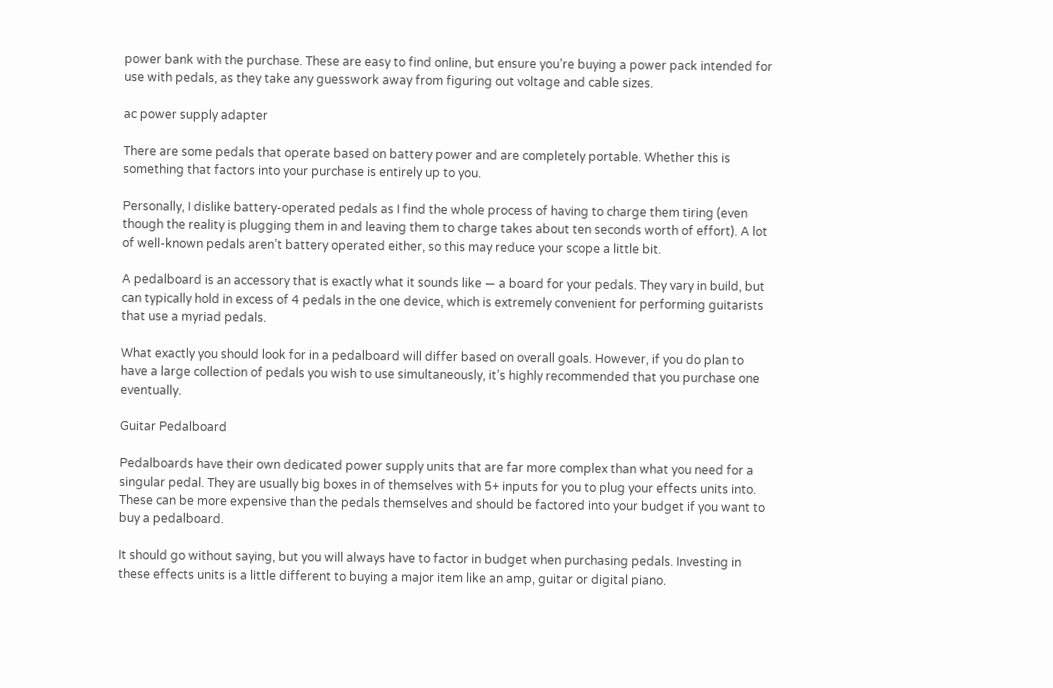power bank with the purchase. These are easy to find online, but ensure you’re buying a power pack intended for use with pedals, as they take any guesswork away from figuring out voltage and cable sizes.

ac power supply adapter

There are some pedals that operate based on battery power and are completely portable. Whether this is something that factors into your purchase is entirely up to you.

Personally, I dislike battery-operated pedals as I find the whole process of having to charge them tiring (even though the reality is plugging them in and leaving them to charge takes about ten seconds worth of effort). A lot of well-known pedals aren’t battery operated either, so this may reduce your scope a little bit.

A pedalboard is an accessory that is exactly what it sounds like — a board for your pedals. They vary in build, but can typically hold in excess of 4 pedals in the one device, which is extremely convenient for performing guitarists that use a myriad pedals.

What exactly you should look for in a pedalboard will differ based on overall goals. However, if you do plan to have a large collection of pedals you wish to use simultaneously, it’s highly recommended that you purchase one eventually.

Guitar Pedalboard

Pedalboards have their own dedicated power supply units that are far more complex than what you need for a singular pedal. They are usually big boxes in of themselves with 5+ inputs for you to plug your effects units into. These can be more expensive than the pedals themselves and should be factored into your budget if you want to buy a pedalboard.

It should go without saying, but you will always have to factor in budget when purchasing pedals. Investing in these effects units is a little different to buying a major item like an amp, guitar or digital piano.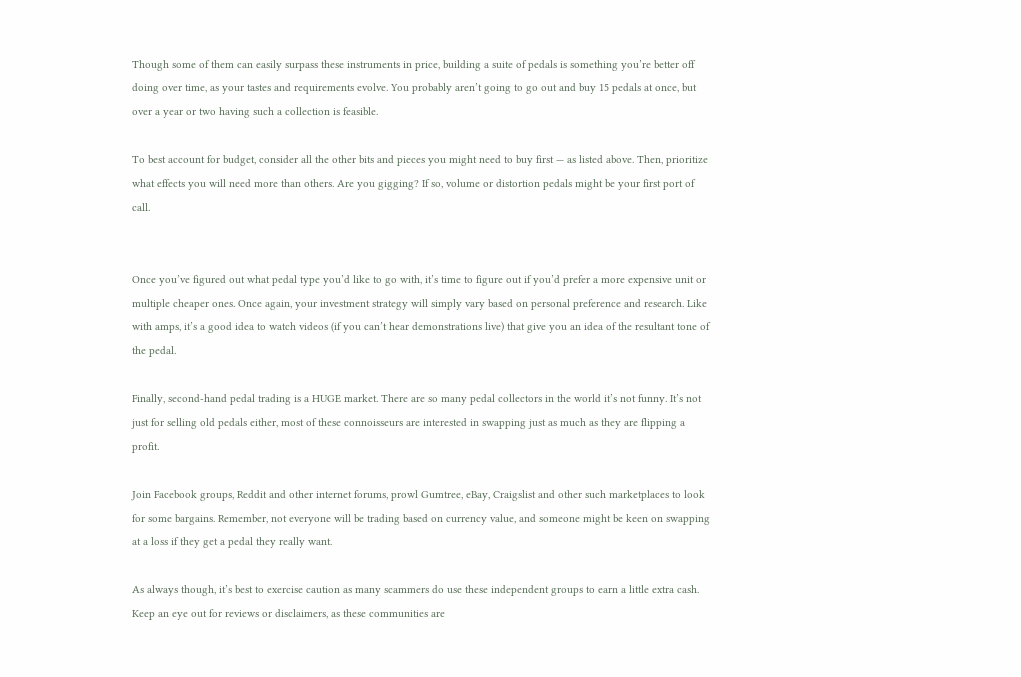Though some of them can easily surpass these instruments in price, building a suite of pedals is something you’re better off doing over time, as your tastes and requirements evolve. You probably aren’t going to go out and buy 15 pedals at once, but over a year or two having such a collection is feasible.

To best account for budget, consider all the other bits and pieces you might need to buy first — as listed above. Then, prioritize what effects you will need more than others. Are you gigging? If so, volume or distortion pedals might be your first port of call.


Once you’ve figured out what pedal type you’d like to go with, it’s time to figure out if you’d prefer a more expensive unit or multiple cheaper ones. Once again, your investment strategy will simply vary based on personal preference and research. Like with amps, it’s a good idea to watch videos (if you can’t hear demonstrations live) that give you an idea of the resultant tone of the pedal.

Finally, second-hand pedal trading is a HUGE market. There are so many pedal collectors in the world it’s not funny. It’s not just for selling old pedals either, most of these connoisseurs are interested in swapping just as much as they are flipping a profit.

Join Facebook groups, Reddit and other internet forums, prowl Gumtree, eBay, Craigslist and other such marketplaces to look for some bargains. Remember, not everyone will be trading based on currency value, and someone might be keen on swapping at a loss if they get a pedal they really want.

As always though, it’s best to exercise caution as many scammers do use these independent groups to earn a little extra cash. Keep an eye out for reviews or disclaimers, as these communities are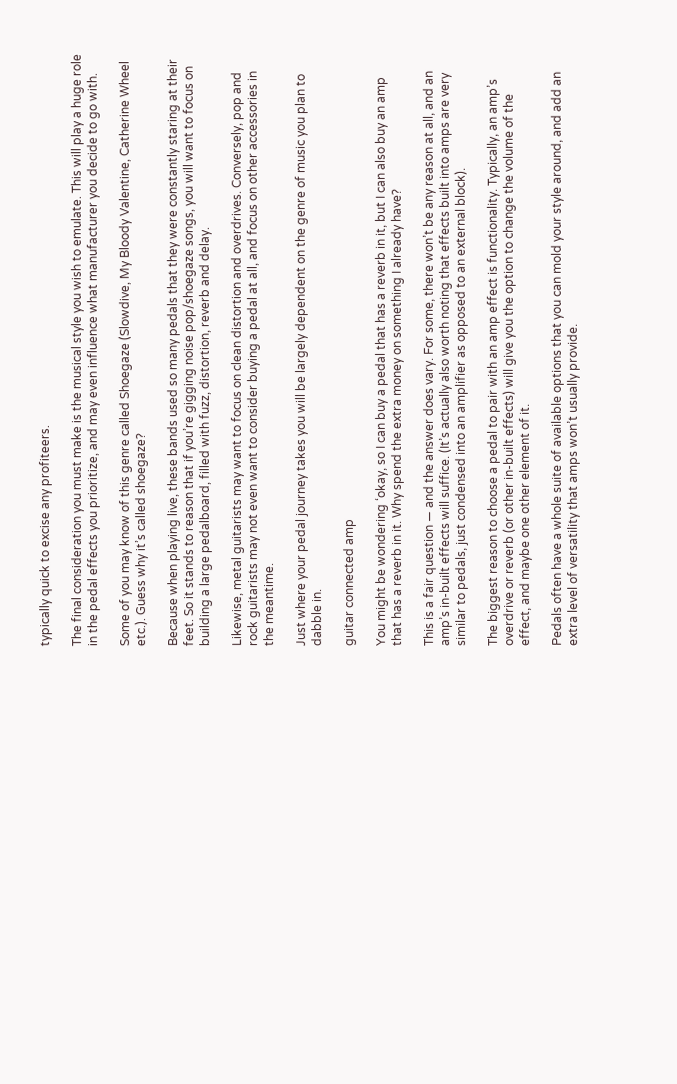typically quick to excise any profiteers.

The final consideration you must make is the musical style you wish to emulate. This will play a huge role in the pedal effects you prioritize, and may even influence what manufacturer you decide to go with.

Some of you may know of this genre called Shoegaze (Slowdive, My Bloody Valentine, Catherine Wheel etc.). Guess why it’s called shoegaze?

Because when playing live, these bands used so many pedals that they were constantly staring at their feet. So it stands to reason that if you’re gigging noise pop/shoegaze songs, you will want to focus on building a large pedalboard, filled with fuzz, distortion, reverb and delay.

Likewise, metal guitarists may want to focus on clean distortion and overdrives. Conversely, pop and rock guitarists may not even want to consider buying a pedal at all, and focus on other accessories in the meantime.

Just where your pedal journey takes you will be largely dependent on the genre of music you plan to dabble in.

guitar connected amp

You might be wondering ‘okay, so I can buy a pedal that has a reverb in it, but I can also buy an amp that has a reverb in it. Why spend the extra money on something I already have?

This is a fair question — and the answer does vary. For some, there won’t be any reason at all, and an amp’s in-built effects will suffice. (It’s actually also worth noting that effects built into amps are very similar to pedals, just condensed into an amplifier as opposed to an external block).

The biggest reason to choose a pedal to pair with an amp effect is functionality. Typically, an amp’s overdrive or reverb (or other in-built effects) will give you the option to change the volume of the effect, and maybe one other element of it.

Pedals often have a whole suite of available options that you can mold your style around, and add an extra level of versatility that amps won’t usually provide.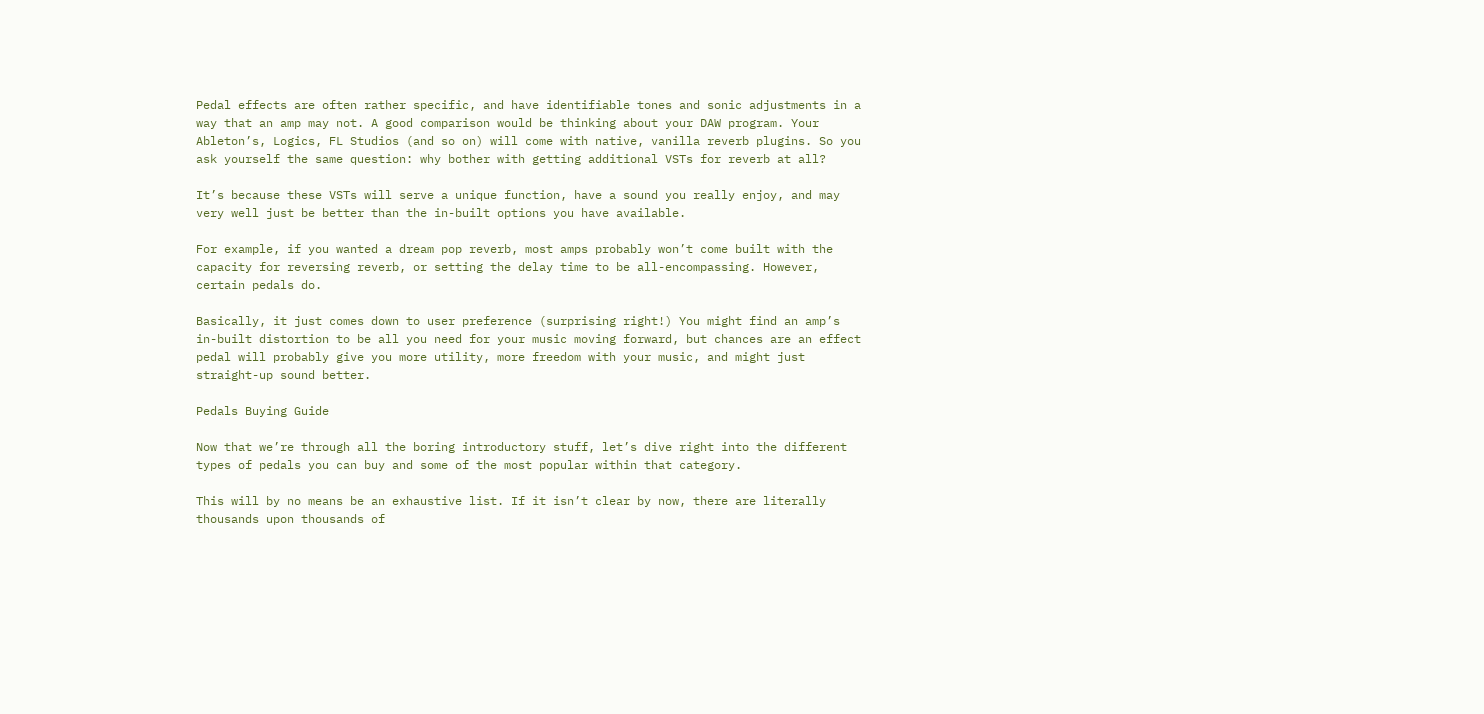Pedal effects are often rather specific, and have identifiable tones and sonic adjustments in a way that an amp may not. A good comparison would be thinking about your DAW program. Your Ableton’s, Logics, FL Studios (and so on) will come with native, vanilla reverb plugins. So you ask yourself the same question: why bother with getting additional VSTs for reverb at all?

It’s because these VSTs will serve a unique function, have a sound you really enjoy, and may very well just be better than the in-built options you have available.

For example, if you wanted a dream pop reverb, most amps probably won’t come built with the capacity for reversing reverb, or setting the delay time to be all-encompassing. However, certain pedals do.

Basically, it just comes down to user preference (surprising right!) You might find an amp’s in-built distortion to be all you need for your music moving forward, but chances are an effect pedal will probably give you more utility, more freedom with your music, and might just straight-up sound better.

Pedals Buying Guide

Now that we’re through all the boring introductory stuff, let’s dive right into the different types of pedals you can buy and some of the most popular within that category.

This will by no means be an exhaustive list. If it isn’t clear by now, there are literally thousands upon thousands of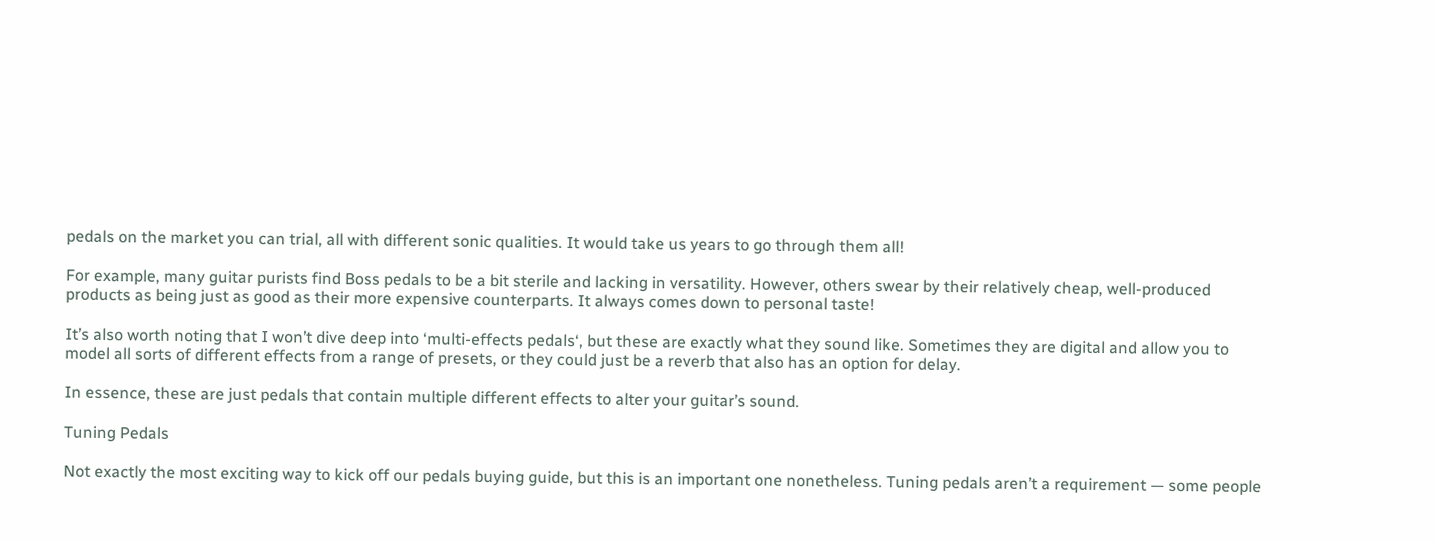pedals on the market you can trial, all with different sonic qualities. It would take us years to go through them all!

For example, many guitar purists find Boss pedals to be a bit sterile and lacking in versatility. However, others swear by their relatively cheap, well-produced products as being just as good as their more expensive counterparts. It always comes down to personal taste!

It’s also worth noting that I won’t dive deep into ‘multi-effects pedals‘, but these are exactly what they sound like. Sometimes they are digital and allow you to model all sorts of different effects from a range of presets, or they could just be a reverb that also has an option for delay.

In essence, these are just pedals that contain multiple different effects to alter your guitar’s sound.

Tuning Pedals

Not exactly the most exciting way to kick off our pedals buying guide, but this is an important one nonetheless. Tuning pedals aren’t a requirement — some people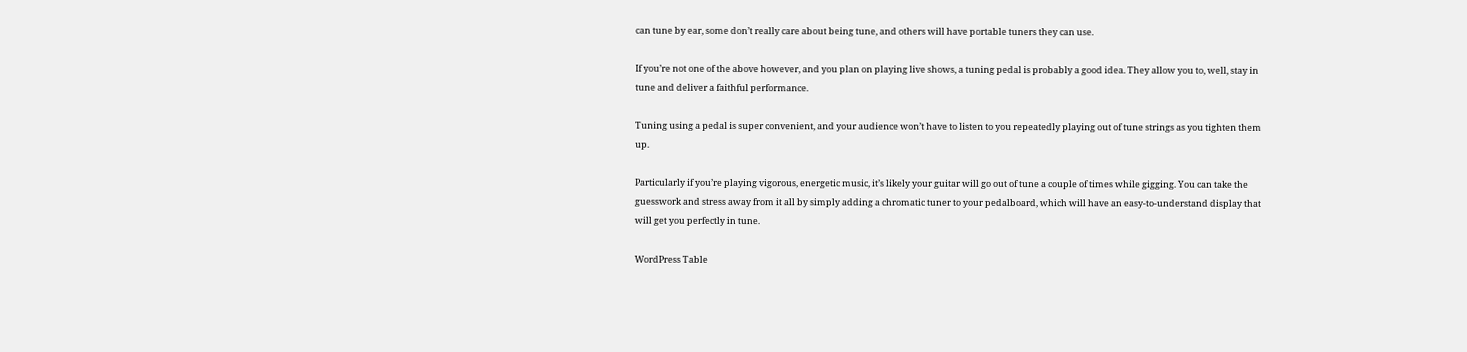can tune by ear, some don’t really care about being tune, and others will have portable tuners they can use.

If you’re not one of the above however, and you plan on playing live shows, a tuning pedal is probably a good idea. They allow you to, well, stay in tune and deliver a faithful performance.

Tuning using a pedal is super convenient, and your audience won’t have to listen to you repeatedly playing out of tune strings as you tighten them up.

Particularly if you’re playing vigorous, energetic music, it’s likely your guitar will go out of tune a couple of times while gigging. You can take the guesswork and stress away from it all by simply adding a chromatic tuner to your pedalboard, which will have an easy-to-understand display that will get you perfectly in tune.

WordPress Table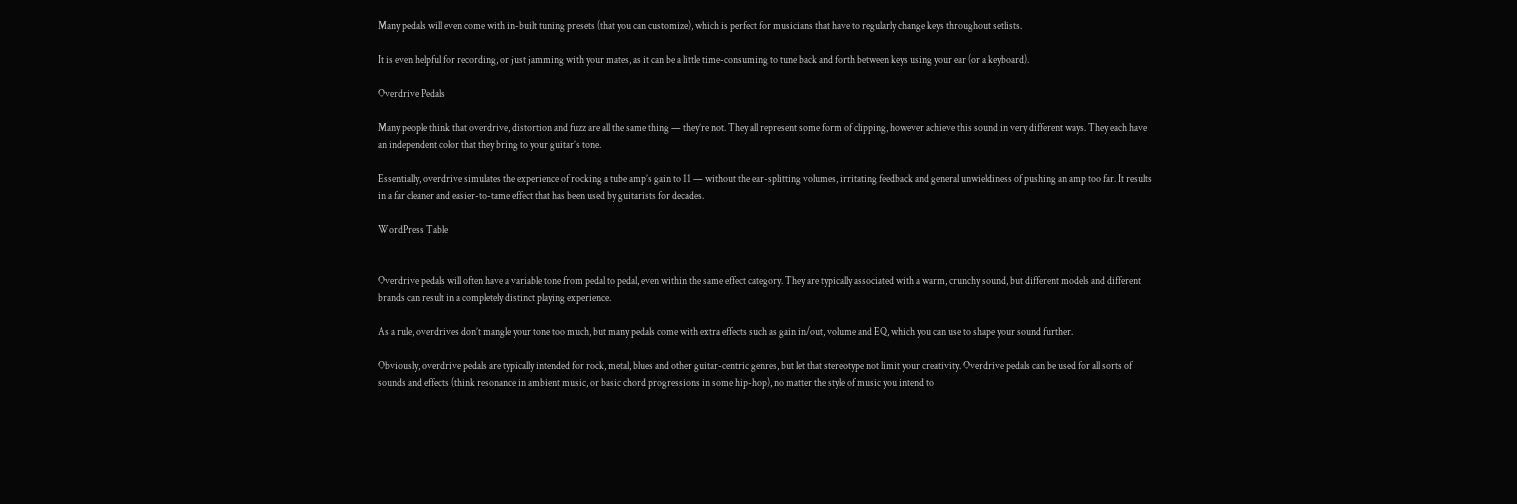Many pedals will even come with in-built tuning presets (that you can customize), which is perfect for musicians that have to regularly change keys throughout setlists.

It is even helpful for recording, or just jamming with your mates, as it can be a little time-consuming to tune back and forth between keys using your ear (or a keyboard).

Overdrive Pedals

Many people think that overdrive, distortion and fuzz are all the same thing — they’re not. They all represent some form of clipping, however achieve this sound in very different ways. They each have an independent color that they bring to your guitar’s tone.

Essentially, overdrive simulates the experience of rocking a tube amp’s gain to 11 — without the ear-splitting volumes, irritating feedback and general unwieldiness of pushing an amp too far. It results in a far cleaner and easier-to-tame effect that has been used by guitarists for decades.

WordPress Table


Overdrive pedals will often have a variable tone from pedal to pedal, even within the same effect category. They are typically associated with a warm, crunchy sound, but different models and different brands can result in a completely distinct playing experience.

As a rule, overdrives don’t mangle your tone too much, but many pedals come with extra effects such as gain in/out, volume and EQ, which you can use to shape your sound further.

Obviously, overdrive pedals are typically intended for rock, metal, blues and other guitar-centric genres, but let that stereotype not limit your creativity. Overdrive pedals can be used for all sorts of sounds and effects (think resonance in ambient music, or basic chord progressions in some hip-hop), no matter the style of music you intend to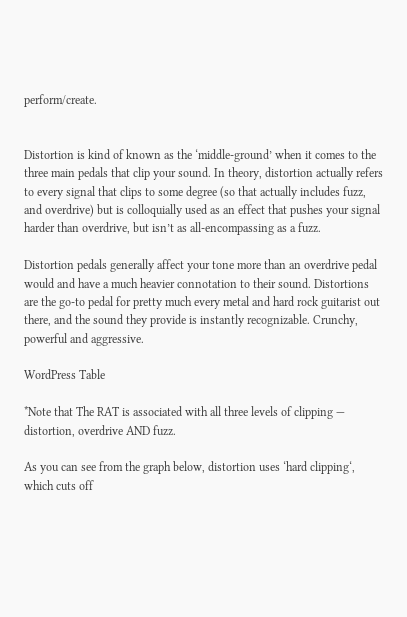perform/create.


Distortion is kind of known as the ‘middle-ground’ when it comes to the three main pedals that clip your sound. In theory, distortion actually refers to every signal that clips to some degree (so that actually includes fuzz, and overdrive) but is colloquially used as an effect that pushes your signal harder than overdrive, but isn’t as all-encompassing as a fuzz.

Distortion pedals generally affect your tone more than an overdrive pedal would and have a much heavier connotation to their sound. Distortions are the go-to pedal for pretty much every metal and hard rock guitarist out there, and the sound they provide is instantly recognizable. Crunchy, powerful and aggressive.

WordPress Table

*Note that The RAT is associated with all three levels of clipping — distortion, overdrive AND fuzz.

As you can see from the graph below, distortion uses ‘hard clipping‘, which cuts off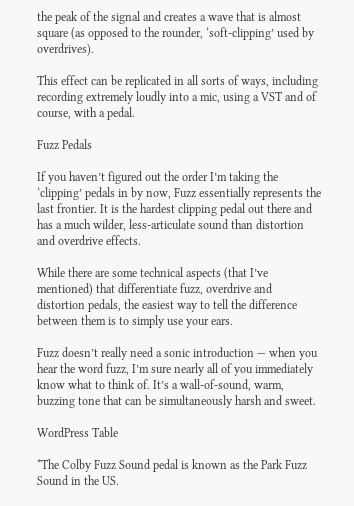the peak of the signal and creates a wave that is almost square (as opposed to the rounder, ‘soft-clipping’ used by overdrives).

This effect can be replicated in all sorts of ways, including recording extremely loudly into a mic, using a VST and of course, with a pedal.

Fuzz Pedals

If you haven’t figured out the order I’m taking the ‘clipping’ pedals in by now, Fuzz essentially represents the last frontier. It is the hardest clipping pedal out there and has a much wilder, less-articulate sound than distortion and overdrive effects.

While there are some technical aspects (that I’ve mentioned) that differentiate fuzz, overdrive and distortion pedals, the easiest way to tell the difference between them is to simply use your ears.

Fuzz doesn’t really need a sonic introduction — when you hear the word fuzz, I’m sure nearly all of you immediately know what to think of. It’s a wall-of-sound, warm, buzzing tone that can be simultaneously harsh and sweet.

WordPress Table

*The Colby Fuzz Sound pedal is known as the Park Fuzz Sound in the US.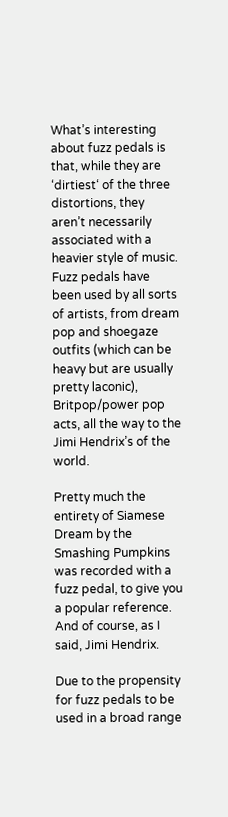What’s interesting about fuzz pedals is that, while they are ‘dirtiest‘ of the three distortions, they aren’t necessarily associated with a heavier style of music. Fuzz pedals have been used by all sorts of artists, from dream pop and shoegaze outfits (which can be heavy but are usually pretty laconic), Britpop/power pop acts, all the way to the Jimi Hendrix’s of the world.

Pretty much the entirety of Siamese Dream by the Smashing Pumpkins was recorded with a fuzz pedal, to give you a popular reference. And of course, as I said, Jimi Hendrix.

Due to the propensity for fuzz pedals to be used in a broad range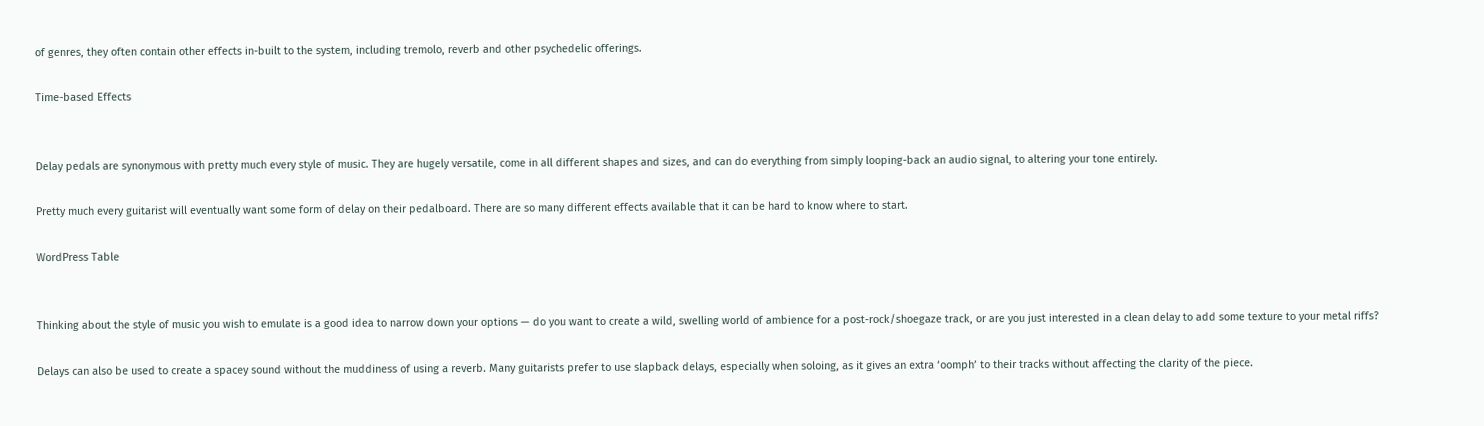of genres, they often contain other effects in-built to the system, including tremolo, reverb and other psychedelic offerings.

Time-based Effects


Delay pedals are synonymous with pretty much every style of music. They are hugely versatile, come in all different shapes and sizes, and can do everything from simply looping-back an audio signal, to altering your tone entirely.

Pretty much every guitarist will eventually want some form of delay on their pedalboard. There are so many different effects available that it can be hard to know where to start.

WordPress Table


Thinking about the style of music you wish to emulate is a good idea to narrow down your options — do you want to create a wild, swelling world of ambience for a post-rock/shoegaze track, or are you just interested in a clean delay to add some texture to your metal riffs?

Delays can also be used to create a spacey sound without the muddiness of using a reverb. Many guitarists prefer to use slapback delays, especially when soloing, as it gives an extra ‘oomph’ to their tracks without affecting the clarity of the piece.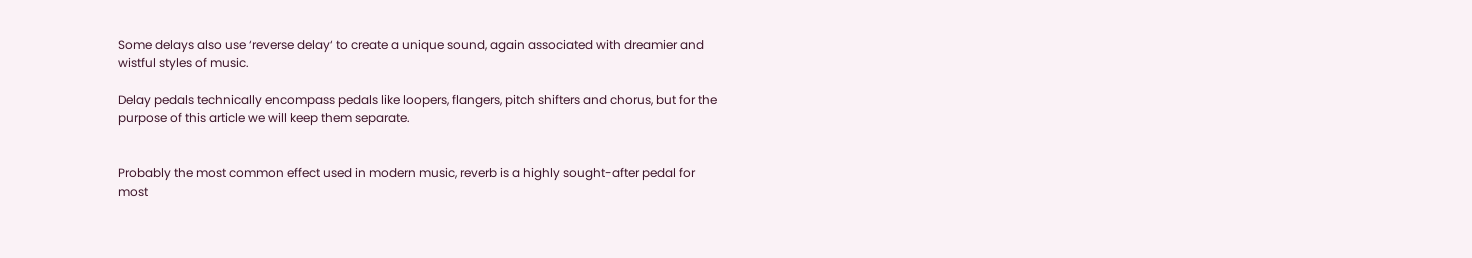Some delays also use ‘reverse delay‘ to create a unique sound, again associated with dreamier and wistful styles of music.

Delay pedals technically encompass pedals like loopers, flangers, pitch shifters and chorus, but for the purpose of this article we will keep them separate.


Probably the most common effect used in modern music, reverb is a highly sought-after pedal for most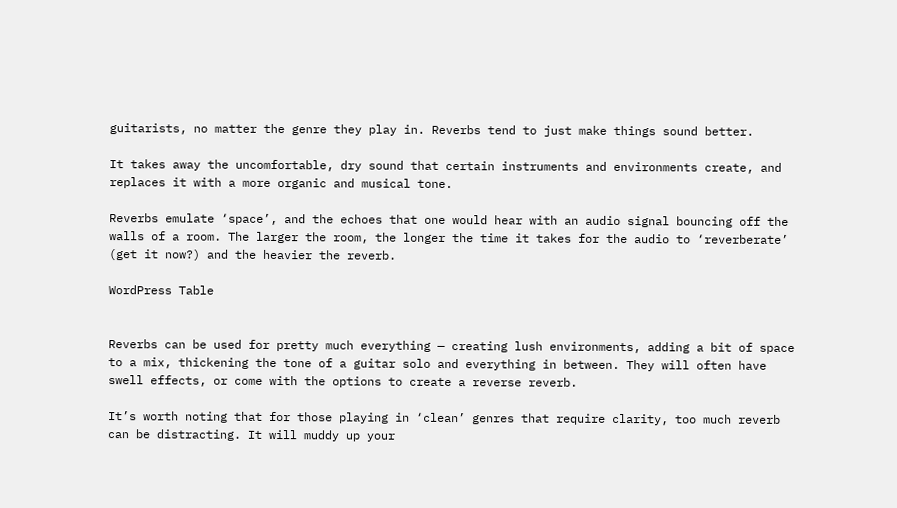guitarists, no matter the genre they play in. Reverbs tend to just make things sound better.

It takes away the uncomfortable, dry sound that certain instruments and environments create, and replaces it with a more organic and musical tone.

Reverbs emulate ‘space’, and the echoes that one would hear with an audio signal bouncing off the walls of a room. The larger the room, the longer the time it takes for the audio to ‘reverberate’ (get it now?) and the heavier the reverb.

WordPress Table


Reverbs can be used for pretty much everything — creating lush environments, adding a bit of space to a mix, thickening the tone of a guitar solo and everything in between. They will often have swell effects, or come with the options to create a reverse reverb.

It’s worth noting that for those playing in ‘clean’ genres that require clarity, too much reverb can be distracting. It will muddy up your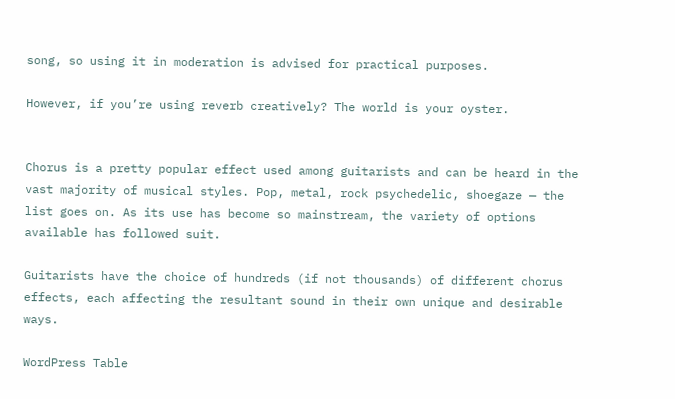song, so using it in moderation is advised for practical purposes.

However, if you’re using reverb creatively? The world is your oyster.


Chorus is a pretty popular effect used among guitarists and can be heard in the vast majority of musical styles. Pop, metal, rock psychedelic, shoegaze — the list goes on. As its use has become so mainstream, the variety of options available has followed suit.

Guitarists have the choice of hundreds (if not thousands) of different chorus effects, each affecting the resultant sound in their own unique and desirable ways.

WordPress Table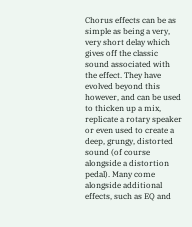Chorus effects can be as simple as being a very, very short delay which gives off the classic sound associated with the effect. They have evolved beyond this however, and can be used to thicken up a mix, replicate a rotary speaker or even used to create a deep, grungy, distorted sound (of course alongside a distortion pedal). Many come alongside additional effects, such as EQ and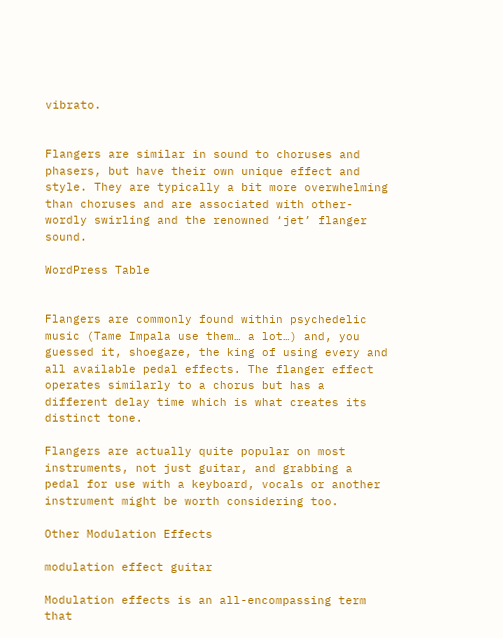vibrato.


Flangers are similar in sound to choruses and phasers, but have their own unique effect and style. They are typically a bit more overwhelming than choruses and are associated with other-wordly swirling and the renowned ‘jet’ flanger sound.

WordPress Table


Flangers are commonly found within psychedelic music (Tame Impala use them… a lot…) and, you guessed it, shoegaze, the king of using every and all available pedal effects. The flanger effect operates similarly to a chorus but has a different delay time which is what creates its distinct tone.

Flangers are actually quite popular on most instruments, not just guitar, and grabbing a pedal for use with a keyboard, vocals or another instrument might be worth considering too.

Other Modulation Effects

modulation effect guitar

Modulation effects is an all-encompassing term that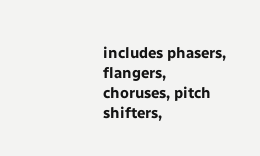includes phasers, flangers, choruses, pitch shifters,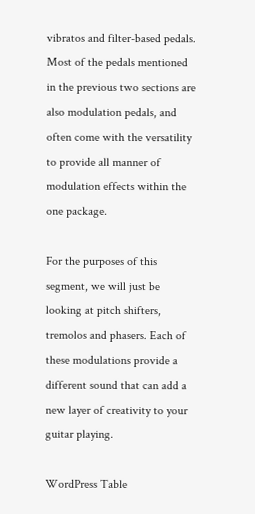vibratos and filter-based pedals. Most of the pedals mentioned in the previous two sections are also modulation pedals, and often come with the versatility to provide all manner of modulation effects within the one package.

For the purposes of this segment, we will just be looking at pitch shifters, tremolos and phasers. Each of these modulations provide a different sound that can add a new layer of creativity to your guitar playing.

WordPress Table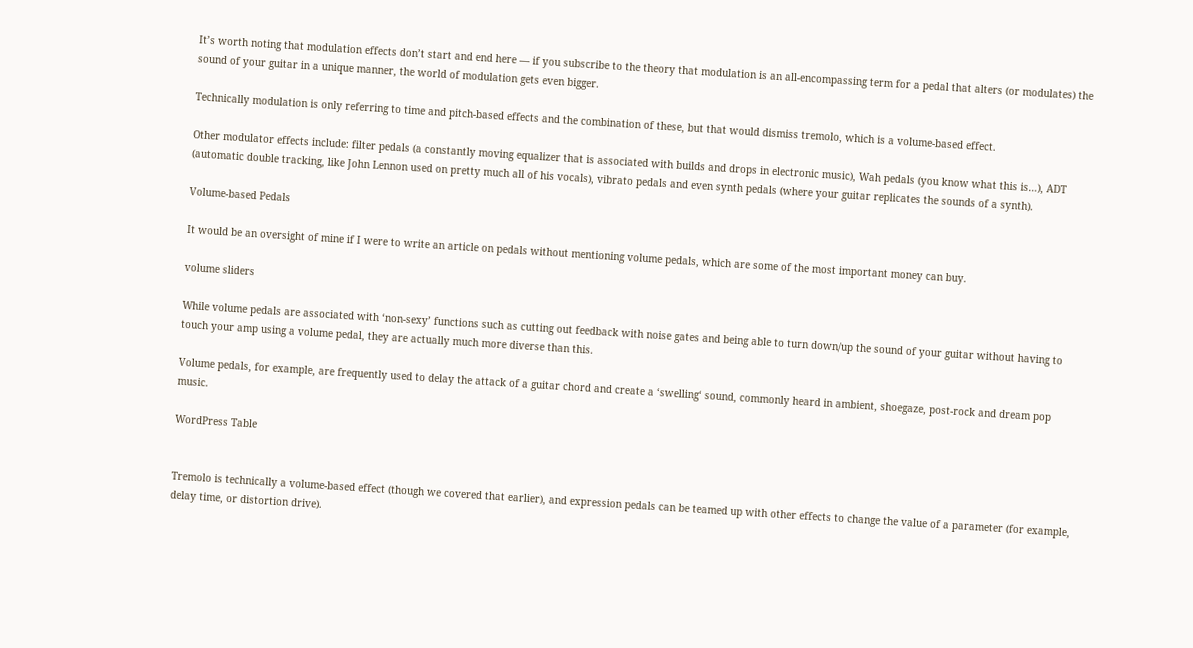It’s worth noting that modulation effects don’t start and end here — if you subscribe to the theory that modulation is an all-encompassing term for a pedal that alters (or modulates) the sound of your guitar in a unique manner, the world of modulation gets even bigger.

Technically modulation is only referring to time and pitch-based effects and the combination of these, but that would dismiss tremolo, which is a volume-based effect.

Other modulator effects include: filter pedals (a constantly moving equalizer that is associated with builds and drops in electronic music), Wah pedals (you know what this is…), ADT (automatic double tracking, like John Lennon used on pretty much all of his vocals), vibrato pedals and even synth pedals (where your guitar replicates the sounds of a synth).

Volume-based Pedals

It would be an oversight of mine if I were to write an article on pedals without mentioning volume pedals, which are some of the most important money can buy.

volume sliders

While volume pedals are associated with ‘non-sexy’ functions such as cutting out feedback with noise gates and being able to turn down/up the sound of your guitar without having to touch your amp using a volume pedal, they are actually much more diverse than this.

Volume pedals, for example, are frequently used to delay the attack of a guitar chord and create a ‘swelling‘ sound, commonly heard in ambient, shoegaze, post-rock and dream pop music.

WordPress Table


Tremolo is technically a volume-based effect (though we covered that earlier), and expression pedals can be teamed up with other effects to change the value of a parameter (for example, delay time, or distortion drive).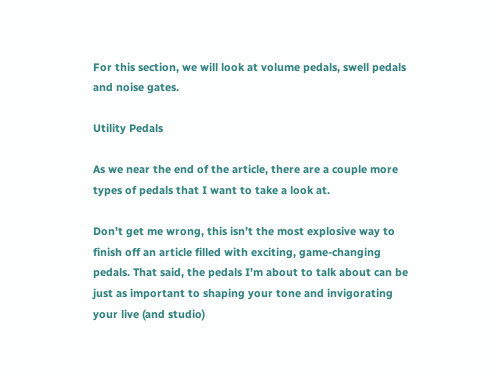For this section, we will look at volume pedals, swell pedals and noise gates.

Utility Pedals

As we near the end of the article, there are a couple more types of pedals that I want to take a look at.

Don’t get me wrong, this isn’t the most explosive way to finish off an article filled with exciting, game-changing pedals. That said, the pedals I’m about to talk about can be just as important to shaping your tone and invigorating your live (and studio)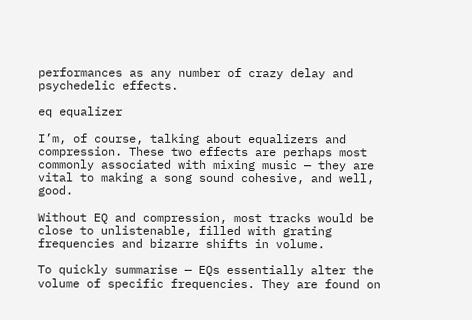performances as any number of crazy delay and psychedelic effects.

eq equalizer

I’m, of course, talking about equalizers and compression. These two effects are perhaps most commonly associated with mixing music — they are vital to making a song sound cohesive, and well, good.

Without EQ and compression, most tracks would be close to unlistenable, filled with grating frequencies and bizarre shifts in volume.

To quickly summarise — EQs essentially alter the volume of specific frequencies. They are found on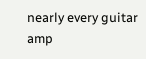nearly every guitar amp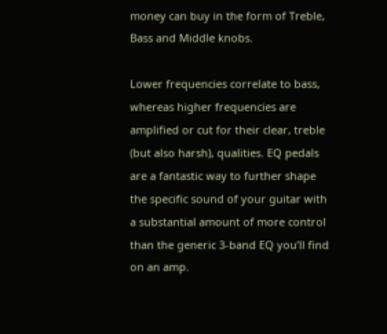money can buy in the form of Treble, Bass and Middle knobs.

Lower frequencies correlate to bass, whereas higher frequencies are amplified or cut for their clear, treble (but also harsh), qualities. EQ pedals are a fantastic way to further shape the specific sound of your guitar with a substantial amount of more control than the generic 3-band EQ you’ll find on an amp.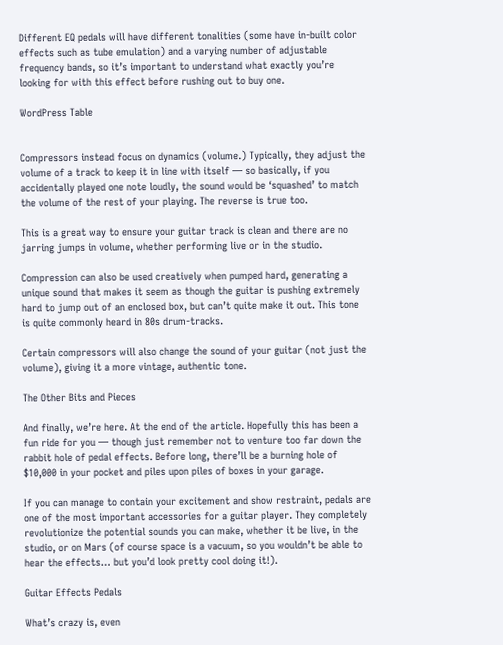Different EQ pedals will have different tonalities (some have in-built color effects such as tube emulation) and a varying number of adjustable frequency bands, so it’s important to understand what exactly you’re looking for with this effect before rushing out to buy one.

WordPress Table


Compressors instead focus on dynamics (volume.) Typically, they adjust the volume of a track to keep it in line with itself — so basically, if you accidentally played one note loudly, the sound would be ‘squashed’ to match the volume of the rest of your playing. The reverse is true too.

This is a great way to ensure your guitar track is clean and there are no jarring jumps in volume, whether performing live or in the studio.

Compression can also be used creatively when pumped hard, generating a unique sound that makes it seem as though the guitar is pushing extremely hard to jump out of an enclosed box, but can’t quite make it out. This tone is quite commonly heard in 80s drum-tracks.

Certain compressors will also change the sound of your guitar (not just the volume), giving it a more vintage, authentic tone.

The Other Bits and Pieces

And finally, we’re here. At the end of the article. Hopefully this has been a fun ride for you — though just remember not to venture too far down the rabbit hole of pedal effects. Before long, there’ll be a burning hole of $10,000 in your pocket and piles upon piles of boxes in your garage.

If you can manage to contain your excitement and show restraint, pedals are one of the most important accessories for a guitar player. They completely revolutionize the potential sounds you can make, whether it be live, in the studio, or on Mars (of course space is a vacuum, so you wouldn’t be able to hear the effects… but you’d look pretty cool doing it!).

Guitar Effects Pedals

What’s crazy is, even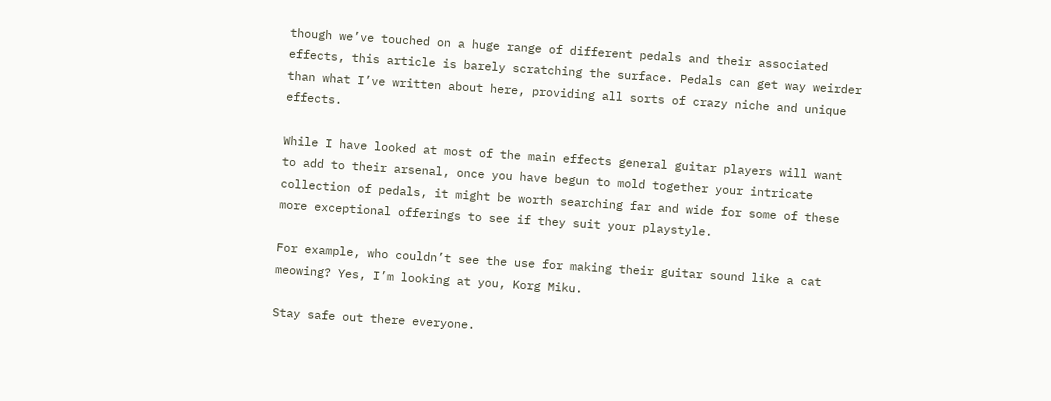though we’ve touched on a huge range of different pedals and their associated effects, this article is barely scratching the surface. Pedals can get way weirder than what I’ve written about here, providing all sorts of crazy niche and unique effects.

While I have looked at most of the main effects general guitar players will want to add to their arsenal, once you have begun to mold together your intricate collection of pedals, it might be worth searching far and wide for some of these more exceptional offerings to see if they suit your playstyle.

For example, who couldn’t see the use for making their guitar sound like a cat meowing? Yes, I’m looking at you, Korg Miku.

Stay safe out there everyone.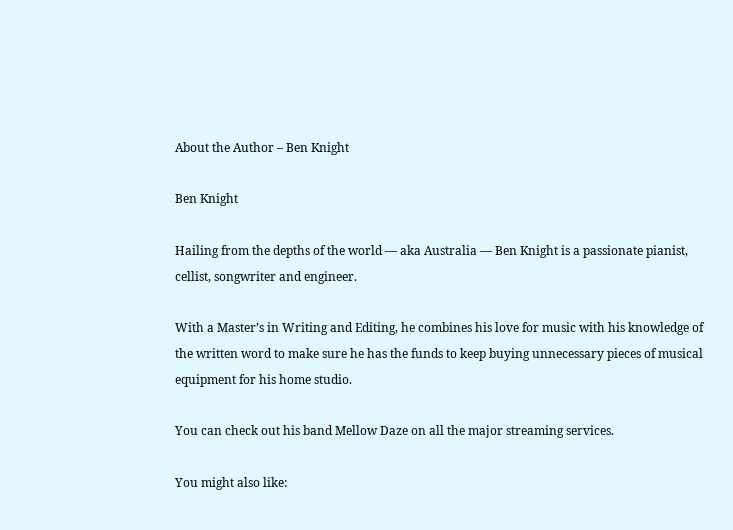About the Author – Ben Knight

Ben Knight

Hailing from the depths of the world — aka Australia — Ben Knight is a passionate pianist, cellist, songwriter and engineer.

With a Master’s in Writing and Editing, he combines his love for music with his knowledge of the written word to make sure he has the funds to keep buying unnecessary pieces of musical equipment for his home studio.

You can check out his band Mellow Daze on all the major streaming services.

You might also like: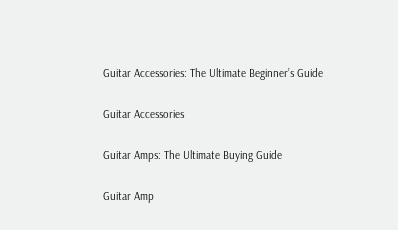Guitar Accessories: The Ultimate Beginner’s Guide

Guitar Accessories

Guitar Amps: The Ultimate Buying Guide

Guitar Amp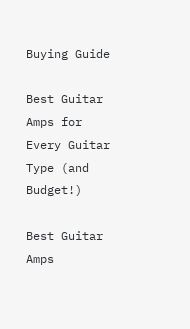Buying Guide

Best Guitar Amps for Every Guitar Type (and Budget!)

Best Guitar Amps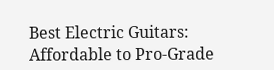Best Electric Guitars: Affordable to Pro-Grade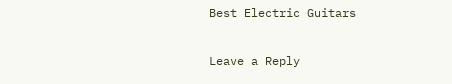Best Electric Guitars

Leave a Reply